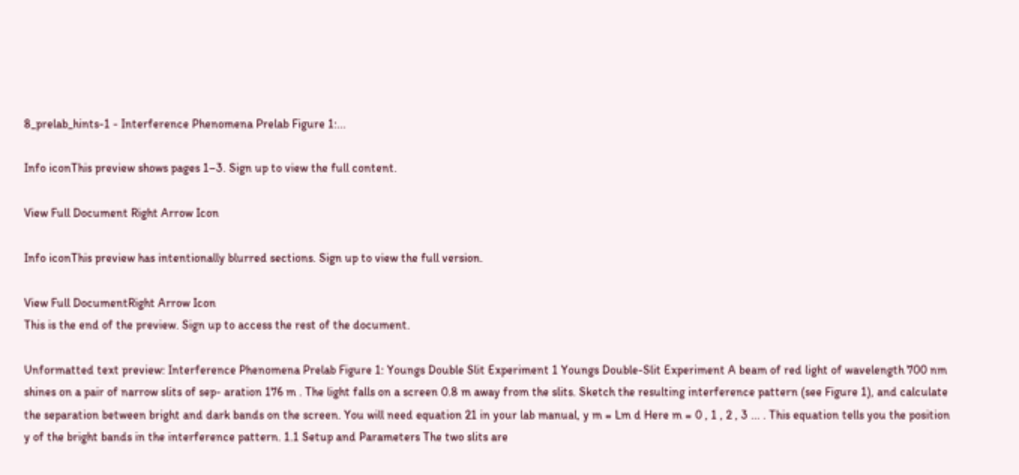8_prelab_hints-1 - Interference Phenomena Prelab Figure 1:...

Info iconThis preview shows pages 1–3. Sign up to view the full content.

View Full Document Right Arrow Icon

Info iconThis preview has intentionally blurred sections. Sign up to view the full version.

View Full DocumentRight Arrow Icon
This is the end of the preview. Sign up to access the rest of the document.

Unformatted text preview: Interference Phenomena Prelab Figure 1: Youngs Double Slit Experiment 1 Youngs Double-Slit Experiment A beam of red light of wavelength 700 nm shines on a pair of narrow slits of sep- aration 176 m . The light falls on a screen 0.8 m away from the slits. Sketch the resulting interference pattern (see Figure 1), and calculate the separation between bright and dark bands on the screen. You will need equation 21 in your lab manual, y m = Lm d Here m = 0 , 1 , 2 , 3 ... . This equation tells you the position y of the bright bands in the interference pattern. 1.1 Setup and Parameters The two slits are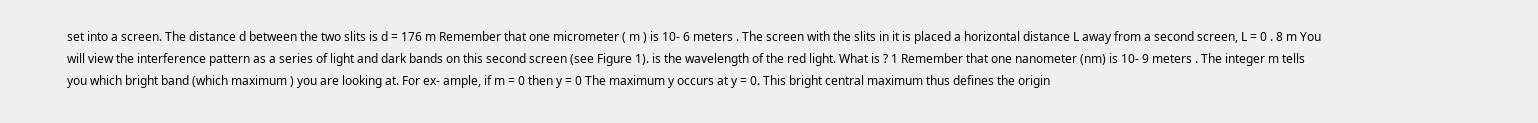set into a screen. The distance d between the two slits is d = 176 m Remember that one micrometer ( m ) is 10- 6 meters . The screen with the slits in it is placed a horizontal distance L away from a second screen, L = 0 . 8 m You will view the interference pattern as a series of light and dark bands on this second screen (see Figure 1). is the wavelength of the red light. What is ? 1 Remember that one nanometer (nm) is 10- 9 meters . The integer m tells you which bright band (which maximum ) you are looking at. For ex- ample, if m = 0 then y = 0 The maximum y occurs at y = 0. This bright central maximum thus defines the origin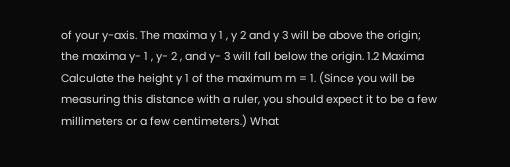of your y-axis. The maxima y 1 , y 2 and y 3 will be above the origin; the maxima y- 1 , y- 2 , and y- 3 will fall below the origin. 1.2 Maxima Calculate the height y 1 of the maximum m = 1. (Since you will be measuring this distance with a ruler, you should expect it to be a few millimeters or a few centimeters.) What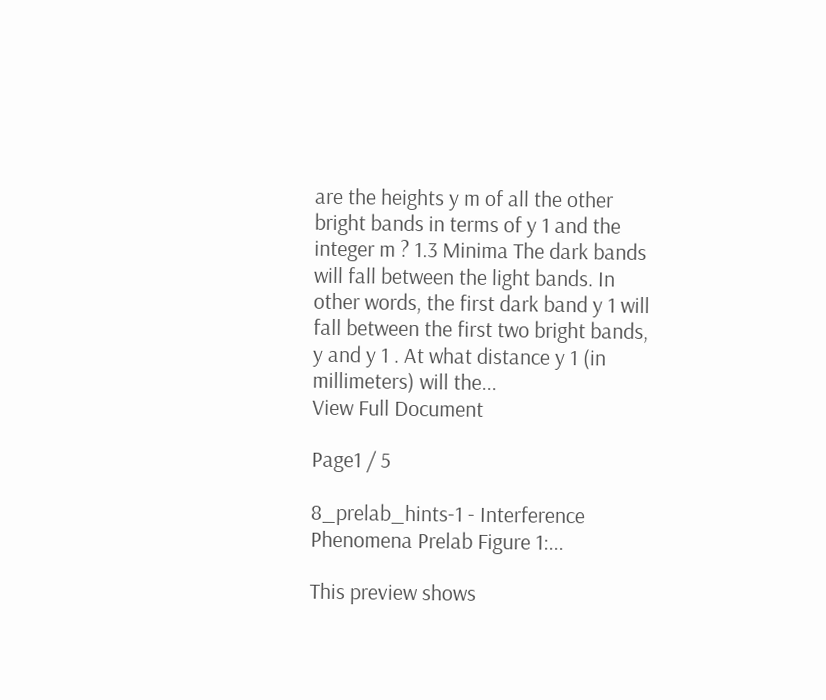are the heights y m of all the other bright bands in terms of y 1 and the integer m ? 1.3 Minima The dark bands will fall between the light bands. In other words, the first dark band y 1 will fall between the first two bright bands, y and y 1 . At what distance y 1 (in millimeters) will the...
View Full Document

Page1 / 5

8_prelab_hints-1 - Interference Phenomena Prelab Figure 1:...

This preview shows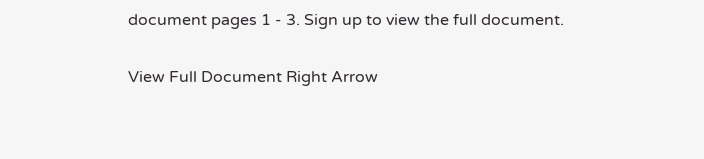document pages 1 - 3. Sign up to view the full document.

View Full Document Right Arrow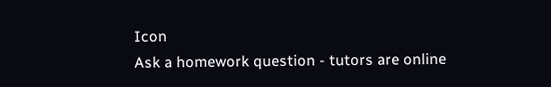Icon
Ask a homework question - tutors are online